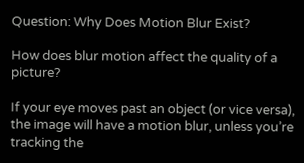Question: Why Does Motion Blur Exist?

How does blur motion affect the quality of a picture?

If your eye moves past an object (or vice versa), the image will have a motion blur, unless you’re tracking the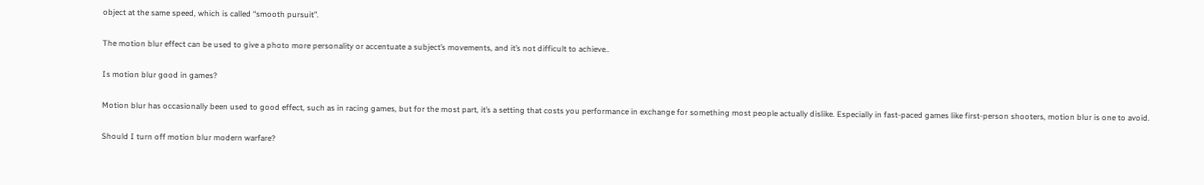object at the same speed, which is called “smooth pursuit”.

The motion blur effect can be used to give a photo more personality or accentuate a subject’s movements, and it’s not difficult to achieve..

Is motion blur good in games?

Motion blur has occasionally been used to good effect, such as in racing games, but for the most part, it’s a setting that costs you performance in exchange for something most people actually dislike. Especially in fast-paced games like first-person shooters, motion blur is one to avoid.

Should I turn off motion blur modern warfare?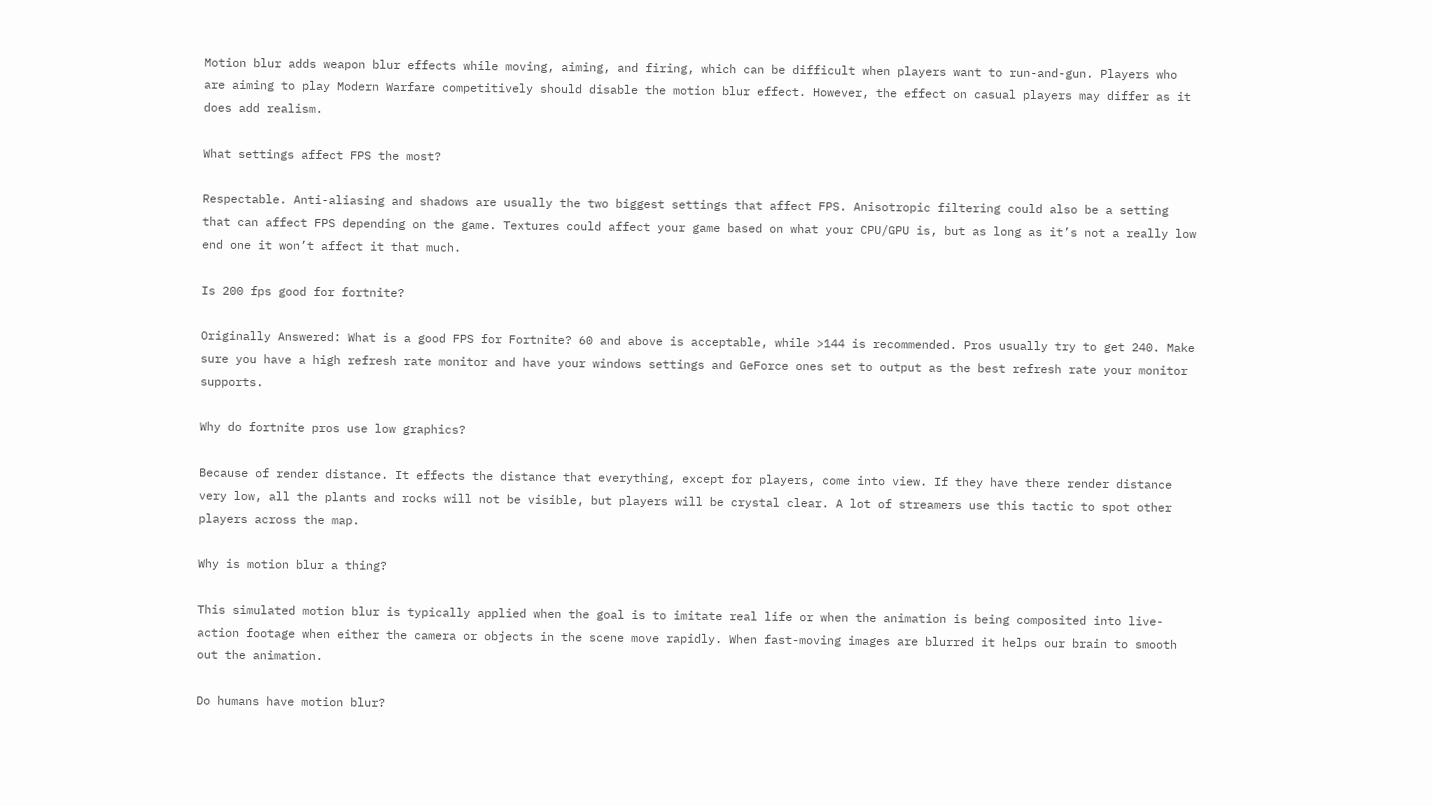Motion blur adds weapon blur effects while moving, aiming, and firing, which can be difficult when players want to run-and-gun. Players who are aiming to play Modern Warfare competitively should disable the motion blur effect. However, the effect on casual players may differ as it does add realism.

What settings affect FPS the most?

Respectable. Anti-aliasing and shadows are usually the two biggest settings that affect FPS. Anisotropic filtering could also be a setting that can affect FPS depending on the game. Textures could affect your game based on what your CPU/GPU is, but as long as it’s not a really low end one it won’t affect it that much.

Is 200 fps good for fortnite?

Originally Answered: What is a good FPS for Fortnite? 60 and above is acceptable, while >144 is recommended. Pros usually try to get 240. Make sure you have a high refresh rate monitor and have your windows settings and GeForce ones set to output as the best refresh rate your monitor supports.

Why do fortnite pros use low graphics?

Because of render distance. It effects the distance that everything, except for players, come into view. If they have there render distance very low, all the plants and rocks will not be visible, but players will be crystal clear. A lot of streamers use this tactic to spot other players across the map.

Why is motion blur a thing?

This simulated motion blur is typically applied when the goal is to imitate real life or when the animation is being composited into live-action footage when either the camera or objects in the scene move rapidly. When fast-moving images are blurred it helps our brain to smooth out the animation.

Do humans have motion blur?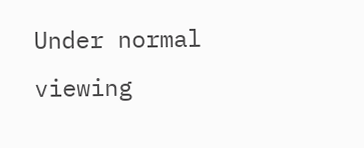Under normal viewing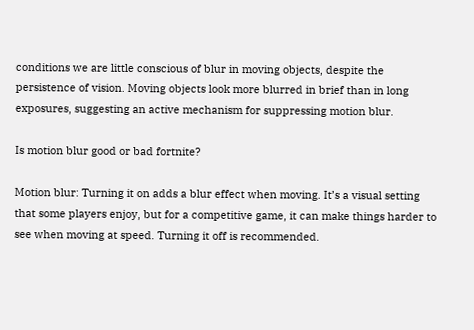conditions we are little conscious of blur in moving objects, despite the persistence of vision. Moving objects look more blurred in brief than in long exposures, suggesting an active mechanism for suppressing motion blur.

Is motion blur good or bad fortnite?

Motion blur: Turning it on adds a blur effect when moving. It’s a visual setting that some players enjoy, but for a competitive game, it can make things harder to see when moving at speed. Turning it off is recommended.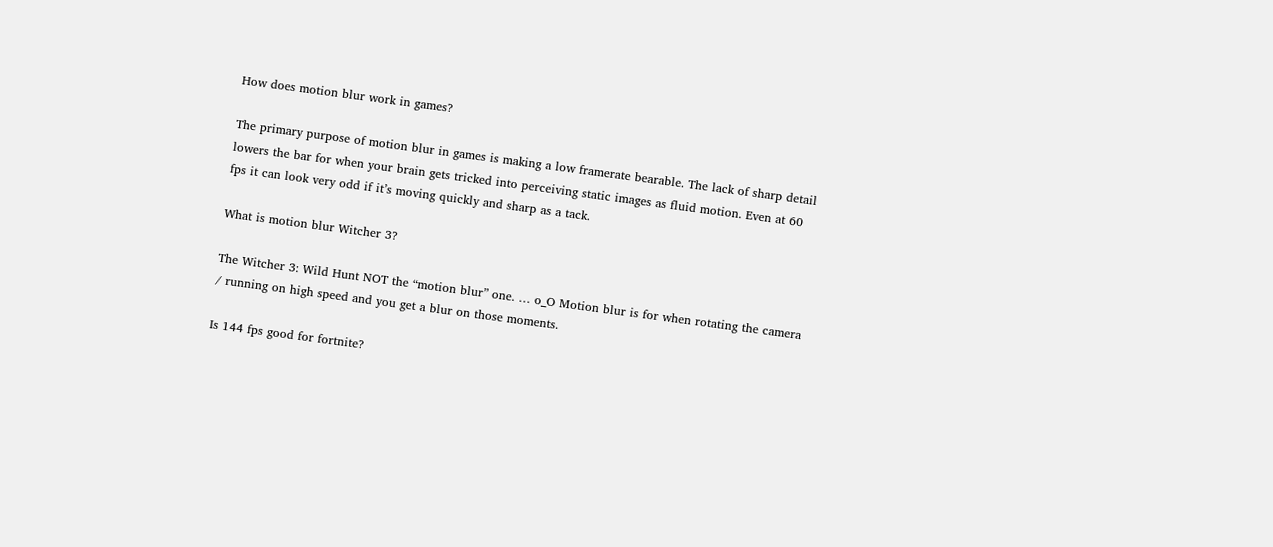How does motion blur work in games?

The primary purpose of motion blur in games is making a low framerate bearable. The lack of sharp detail lowers the bar for when your brain gets tricked into perceiving static images as fluid motion. Even at 60 fps it can look very odd if it’s moving quickly and sharp as a tack.

What is motion blur Witcher 3?

The Witcher 3: Wild Hunt NOT the “motion blur” one. … o_O Motion blur is for when rotating the camera / running on high speed and you get a blur on those moments.

Is 144 fps good for fortnite?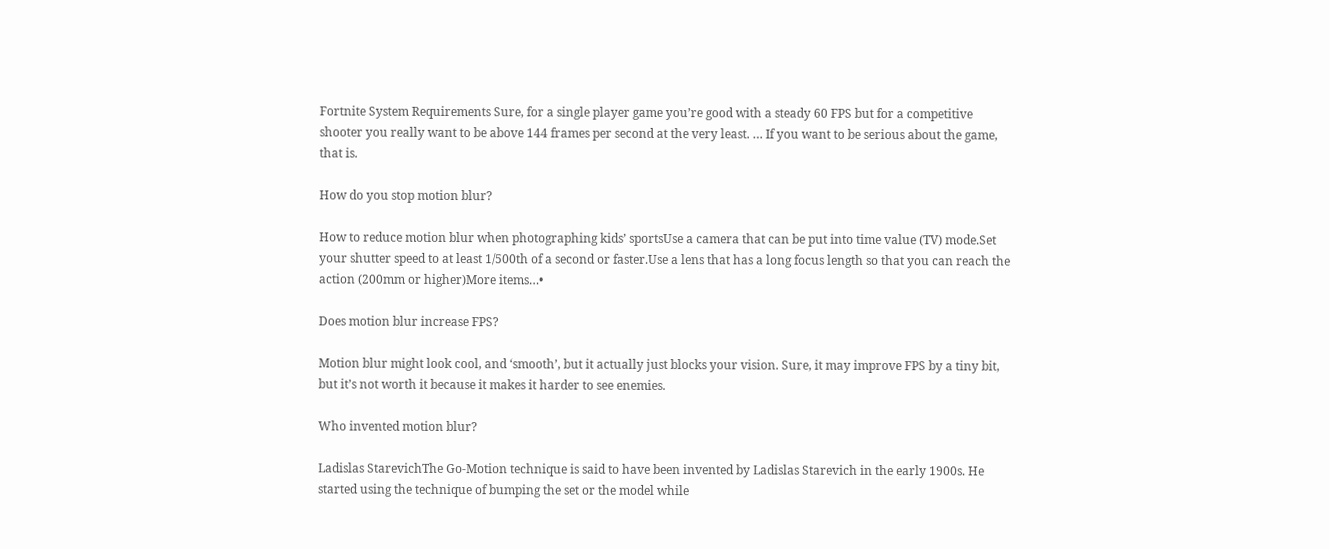Fortnite System Requirements Sure, for a single player game you’re good with a steady 60 FPS but for a competitive shooter you really want to be above 144 frames per second at the very least. … If you want to be serious about the game, that is.

How do you stop motion blur?

How to reduce motion blur when photographing kids’ sportsUse a camera that can be put into time value (TV) mode.Set your shutter speed to at least 1/500th of a second or faster.Use a lens that has a long focus length so that you can reach the action (200mm or higher)More items…•

Does motion blur increase FPS?

Motion blur might look cool, and ‘smooth’, but it actually just blocks your vision. Sure, it may improve FPS by a tiny bit, but it’s not worth it because it makes it harder to see enemies.

Who invented motion blur?

Ladislas StarevichThe Go-Motion technique is said to have been invented by Ladislas Starevich in the early 1900s. He started using the technique of bumping the set or the model while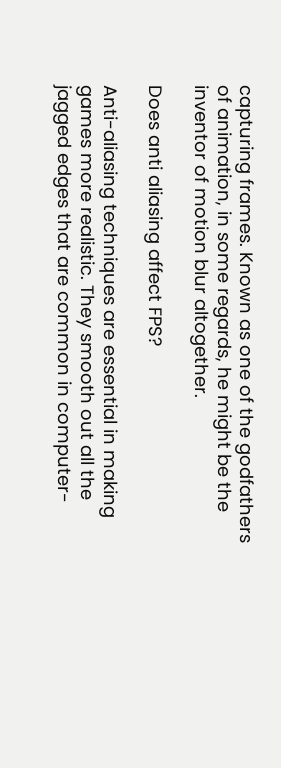capturing frames. Known as one of the godfathers of animation, in some regards, he might be the inventor of motion blur altogether.

Does anti aliasing affect FPS?

Anti-aliasing techniques are essential in making games more realistic. They smooth out all the jagged edges that are common in computer-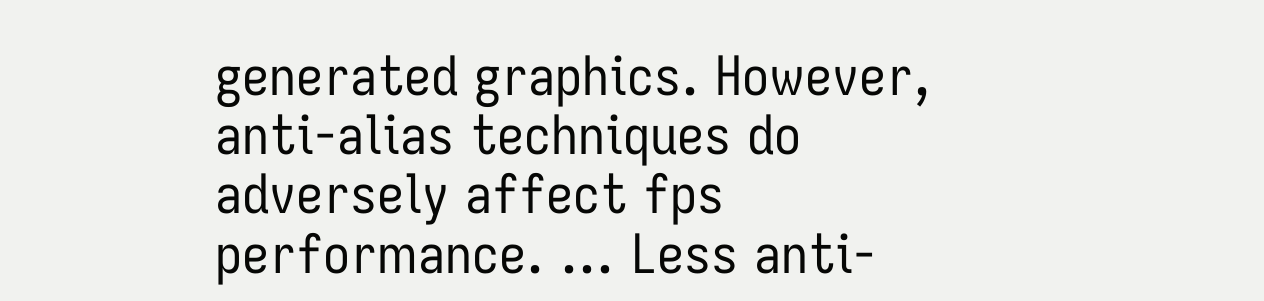generated graphics. However, anti-alias techniques do adversely affect fps performance. … Less anti-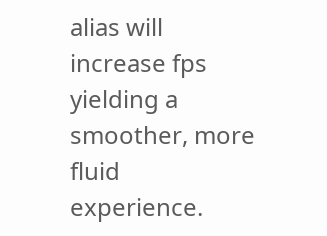alias will increase fps yielding a smoother, more fluid experience.